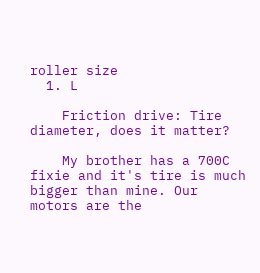roller size
  1. L

    Friction drive: Tire diameter, does it matter?

    My brother has a 700C fixie and it's tire is much bigger than mine. Our motors are the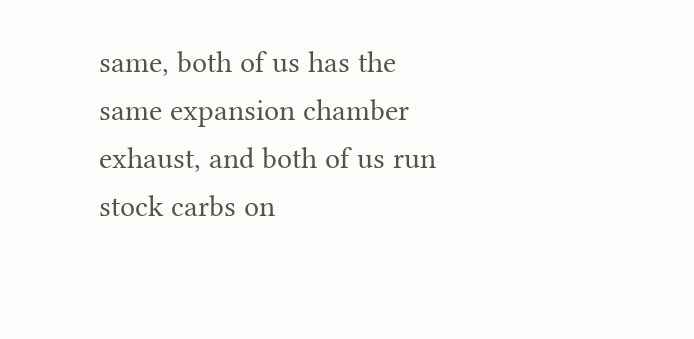same, both of us has the same expansion chamber exhaust, and both of us run stock carbs on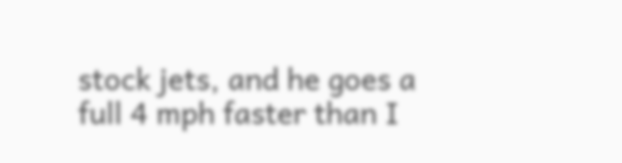stock jets, and he goes a full 4 mph faster than I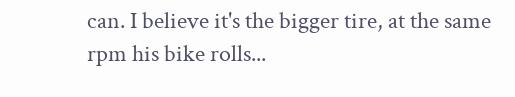can. I believe it's the bigger tire, at the same rpm his bike rolls...